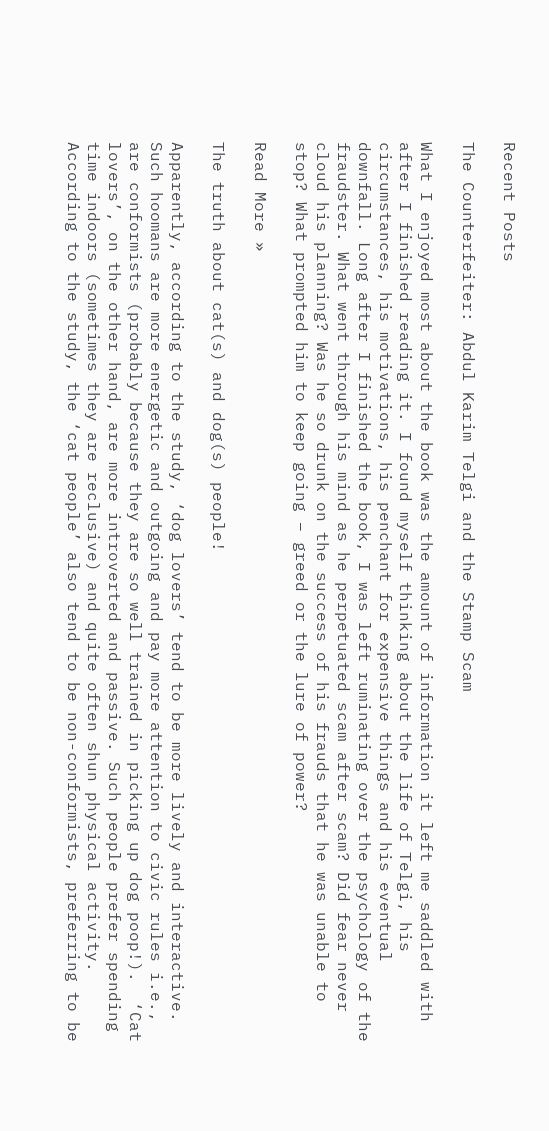Recent Posts

The Counterfeiter: Abdul Karim Telgi and the Stamp Scam

What I enjoyed most about the book was the amount of information it left me saddled with after I finished reading it. I found myself thinking about the life of Telgi, his circumstances, his motivations, his penchant for expensive things and his eventual downfall. Long after I finished the book, I was left ruminating over the psychology of the fraudster. What went through his mind as he perpetuated scam after scam? Did fear never cloud his planning? Was he so drunk on the success of his frauds that he was unable to stop? What prompted him to keep going – greed or the lure of power?

Read More »

The truth about cat(s) and dog(s) people!

Apparently, according to the study, ‘dog lovers’ tend to be more lively and interactive. Such hoomans are more energetic and outgoing and pay more attention to civic rules i.e., are conformists (probably because they are so well trained in picking up dog poop!).  ‘Cat lovers’, on the other hand, are more introverted and passive. Such people prefer spending time indoors (sometimes they are reclusive) and quite often shun physical activity. According to the study, the ‘cat people’ also tend to be non-conformists, preferring to be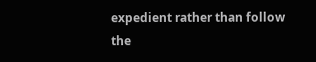expedient rather than follow the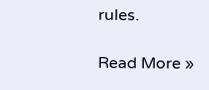rules.

Read More »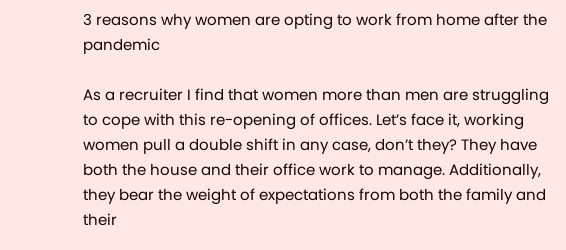3 reasons why women are opting to work from home after the pandemic

As a recruiter I find that women more than men are struggling to cope with this re-opening of offices. Let’s face it, working women pull a double shift in any case, don’t they? They have both the house and their office work to manage. Additionally, they bear the weight of expectations from both the family and their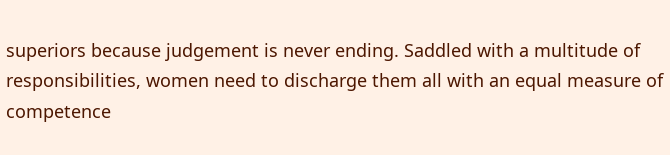superiors because judgement is never ending. Saddled with a multitude of responsibilities, women need to discharge them all with an equal measure of competence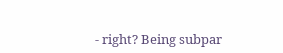- right? Being subpar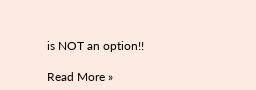is NOT an option!!

Read More »